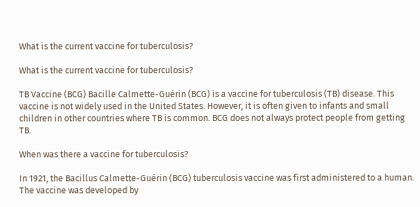What is the current vaccine for tuberculosis?

What is the current vaccine for tuberculosis?

TB Vaccine (BCG) Bacille Calmette-Guérin (BCG) is a vaccine for tuberculosis (TB) disease. This vaccine is not widely used in the United States. However, it is often given to infants and small children in other countries where TB is common. BCG does not always protect people from getting TB.

When was there a vaccine for tuberculosis?

In 1921, the Bacillus Calmette-Guérin (BCG) tuberculosis vaccine was first administered to a human. The vaccine was developed by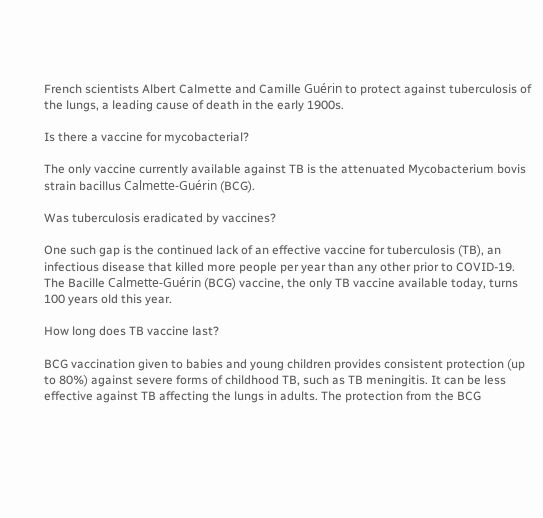French scientists Albert Calmette and Camille Guérin to protect against tuberculosis of the lungs, a leading cause of death in the early 1900s.

Is there a vaccine for mycobacterial?

The only vaccine currently available against TB is the attenuated Mycobacterium bovis strain bacillus Calmette-Guérin (BCG).

Was tuberculosis eradicated by vaccines?

One such gap is the continued lack of an effective vaccine for tuberculosis (TB), an infectious disease that killed more people per year than any other prior to COVID-19. The Bacille Calmette-Guérin (BCG) vaccine, the only TB vaccine available today, turns 100 years old this year.

How long does TB vaccine last?

BCG vaccination given to babies and young children provides consistent protection (up to 80%) against severe forms of childhood TB, such as TB meningitis. It can be less effective against TB affecting the lungs in adults. The protection from the BCG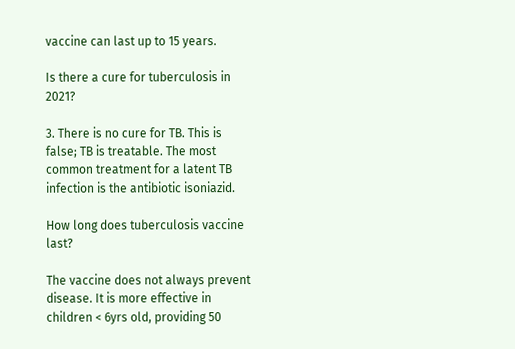vaccine can last up to 15 years.

Is there a cure for tuberculosis in 2021?

3. There is no cure for TB. This is false; TB is treatable. The most common treatment for a latent TB infection is the antibiotic isoniazid.

How long does tuberculosis vaccine last?

The vaccine does not always prevent disease. It is more effective in children < 6yrs old, providing 50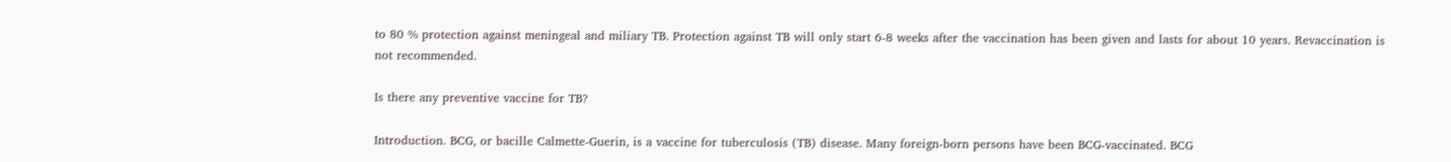to 80 % protection against meningeal and miliary TB. Protection against TB will only start 6-8 weeks after the vaccination has been given and lasts for about 10 years. Revaccination is not recommended.

Is there any preventive vaccine for TB?

Introduction. BCG, or bacille Calmette-Guerin, is a vaccine for tuberculosis (TB) disease. Many foreign-born persons have been BCG-vaccinated. BCG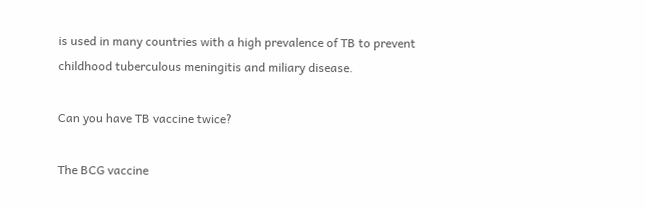is used in many countries with a high prevalence of TB to prevent childhood tuberculous meningitis and miliary disease.

Can you have TB vaccine twice?

The BCG vaccine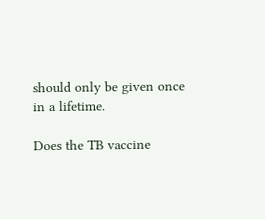should only be given once in a lifetime.

Does the TB vaccine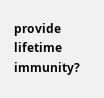provide lifetime immunity?